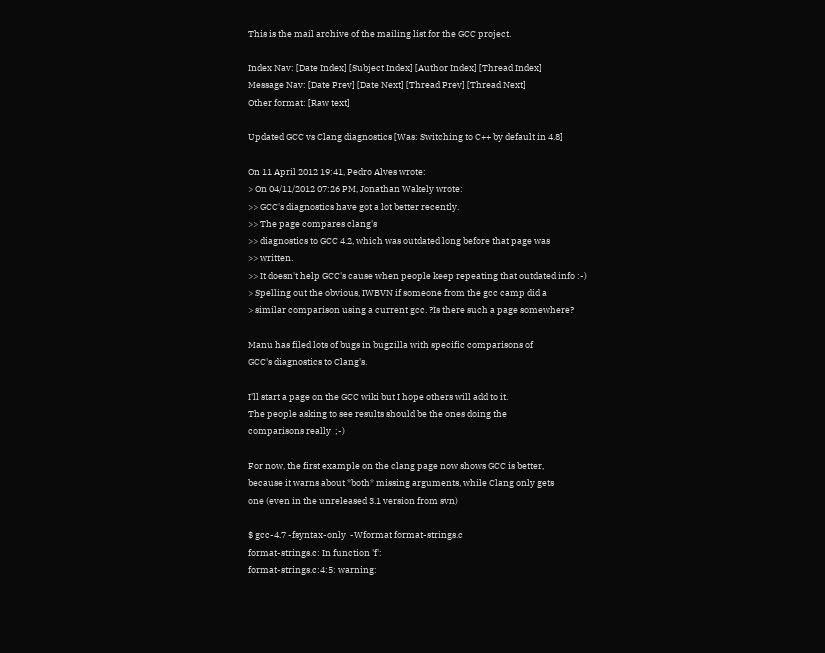This is the mail archive of the mailing list for the GCC project.

Index Nav: [Date Index] [Subject Index] [Author Index] [Thread Index]
Message Nav: [Date Prev] [Date Next] [Thread Prev] [Thread Next]
Other format: [Raw text]

Updated GCC vs Clang diagnostics [Was: Switching to C++ by default in 4.8]

On 11 April 2012 19:41, Pedro Alves wrote:
> On 04/11/2012 07:26 PM, Jonathan Wakely wrote:
>> GCC's diagnostics have got a lot better recently.
>> The page compares clang's
>> diagnostics to GCC 4.2, which was outdated long before that page was
>> written.
>> It doesn't help GCC's cause when people keep repeating that outdated info :-)
> Spelling out the obvious, IWBVN if someone from the gcc camp did a
> similar comparison using a current gcc. ?Is there such a page somewhere?

Manu has filed lots of bugs in bugzilla with specific comparisons of
GCC's diagnostics to Clang's.

I'll start a page on the GCC wiki but I hope others will add to it.
The people asking to see results should be the ones doing the
comparisons really  ;-)

For now, the first example on the clang page now shows GCC is better,
because it warns about *both* missing arguments, while Clang only gets
one (even in the unreleased 3.1 version from svn)

$ gcc-4.7 -fsyntax-only  -Wformat format-strings.c
format-strings.c: In function 'f':
format-strings.c:4:5: warning: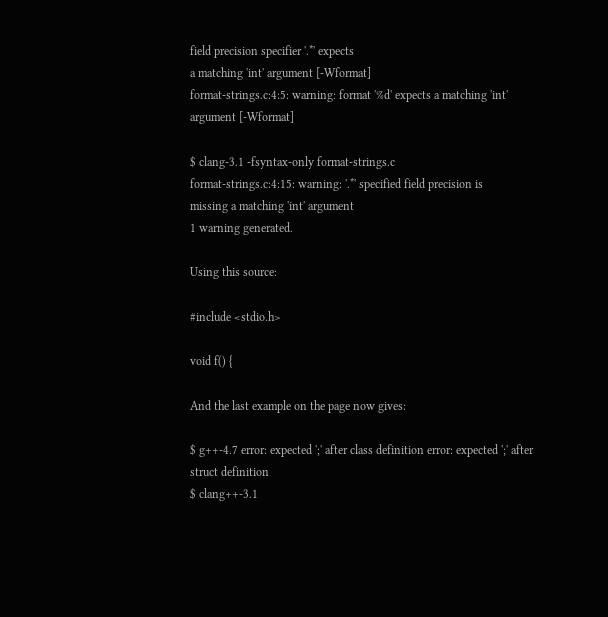field precision specifier '.*' expects
a matching 'int' argument [-Wformat]
format-strings.c:4:5: warning: format '%d' expects a matching 'int'
argument [-Wformat]

$ clang-3.1 -fsyntax-only format-strings.c
format-strings.c:4:15: warning: '.*' specified field precision is
missing a matching 'int' argument
1 warning generated.

Using this source:

#include <stdio.h>

void f() {

And the last example on the page now gives:

$ g++-4.7 error: expected ';' after class definition error: expected ';' after struct definition
$ clang++-3.1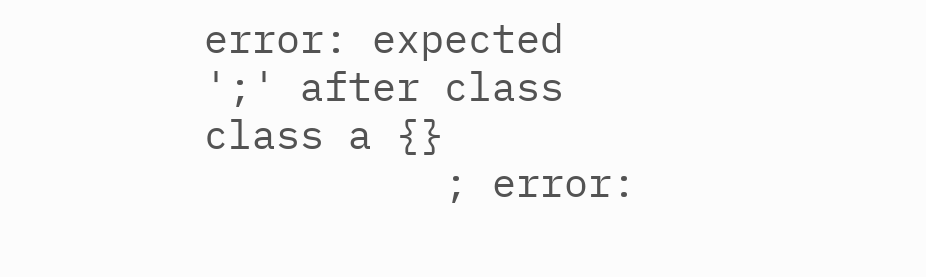error: expected ';' after class
class a {}
          ; error: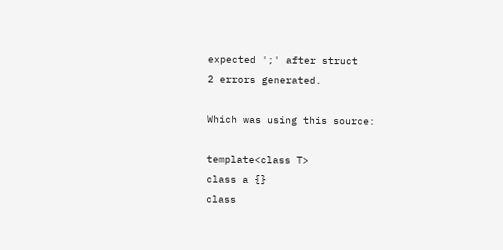expected ';' after struct
2 errors generated.

Which was using this source:

template<class T>
class a {}
class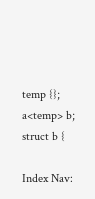temp {};
a<temp> b;
struct b {

Index Nav: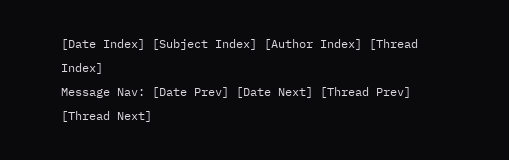[Date Index] [Subject Index] [Author Index] [Thread Index]
Message Nav: [Date Prev] [Date Next] [Thread Prev] [Thread Next]